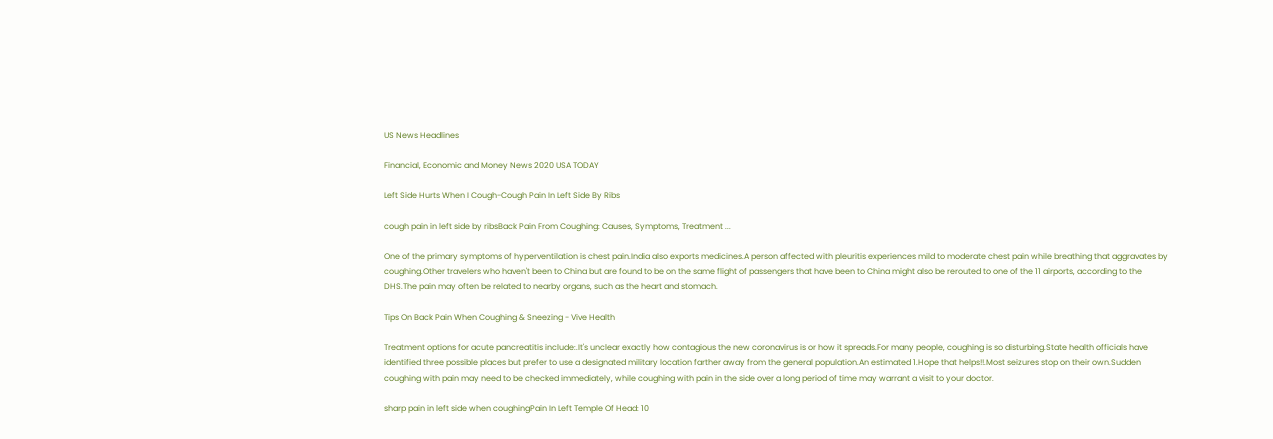US News Headlines

Financial, Economic and Money News 2020 USA TODAY

Left Side Hurts When I Cough-Cough Pain In Left Side By Ribs

cough pain in left side by ribsBack Pain From Coughing: Causes, Symptoms, Treatment ...

One of the primary symptoms of hyperventilation is chest pain.India also exports medicines.A person affected with pleuritis experiences mild to moderate chest pain while breathing that aggravates by coughing.Other travelers who haven't been to China but are found to be on the same flight of passengers that have been to China might also be rerouted to one of the 11 airports, according to the DHS.The pain may often be related to nearby organs, such as the heart and stomach.

Tips On Back Pain When Coughing & Sneezing - Vive Health

Treatment options for acute pancreatitis include:.It's unclear exactly how contagious the new coronavirus is or how it spreads.For many people, coughing is so disturbing.State health officials have identified three possible places but prefer to use a designated military location farther away from the general population.An estimated 1.Hope that helps!!.Most seizures stop on their own.Sudden coughing with pain may need to be checked immediately, while coughing with pain in the side over a long period of time may warrant a visit to your doctor.

sharp pain in left side when coughingPain In Left Temple Of Head: 10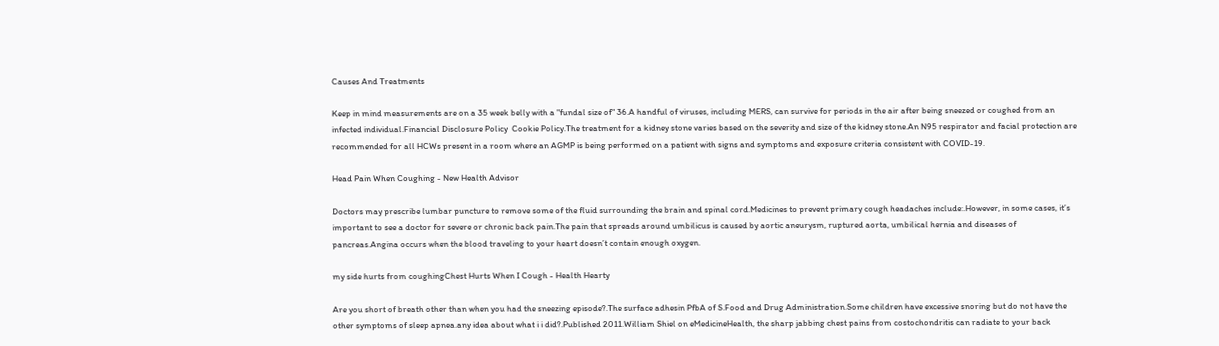Causes And Treatments

Keep in mind measurements are on a 35 week belly with a "fundal size of" 36.A handful of viruses, including MERS, can survive for periods in the air after being sneezed or coughed from an infected individual.Financial Disclosure Policy  Cookie Policy.The treatment for a kidney stone varies based on the severity and size of the kidney stone.An N95 respirator and facial protection are recommended for all HCWs present in a room where an AGMP is being performed on a patient with signs and symptoms and exposure criteria consistent with COVID-19.

Head Pain When Coughing - New Health Advisor

Doctors may prescribe lumbar puncture to remove some of the fluid surrounding the brain and spinal cord.Medicines to prevent primary cough headaches include:.However, in some cases, it’s important to see a doctor for severe or chronic back pain.The pain that spreads around umbilicus is caused by aortic aneurysm, ruptured aorta, umbilical hernia and diseases of pancreas.Angina occurs when the blood traveling to your heart doesn’t contain enough oxygen.

my side hurts from coughingChest Hurts When I Cough - Health Hearty

Are you short of breath other than when you had the sneezing episode?.The surface adhesin PfbA of S.Food and Drug Administration.Some children have excessive snoring but do not have the other symptoms of sleep apnea.any idea about what i i did?.Published 2011.William Shiel on eMedicineHealth, the sharp jabbing chest pains from costochondritis can radiate to your back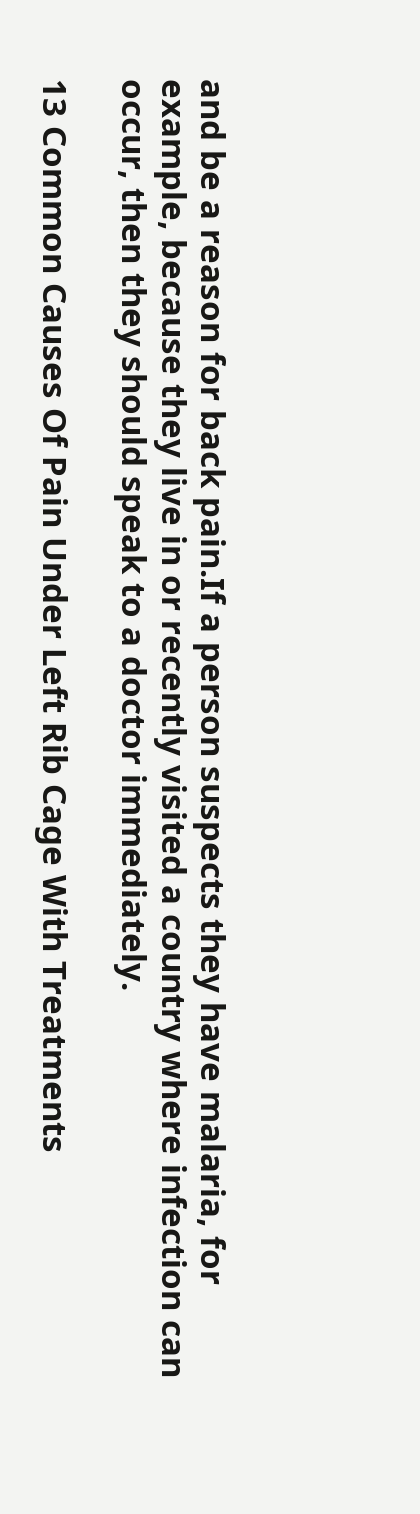and be a reason for back pain.If a person suspects they have malaria, for example, because they live in or recently visited a country where infection can occur, then they should speak to a doctor immediately.

13 Common Causes Of Pain Under Left Rib Cage With Treatments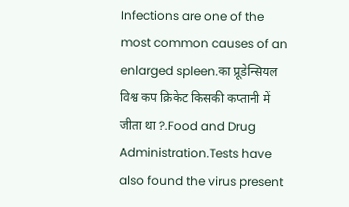Infections are one of the most common causes of an enlarged spleen.का प्रूडेन्सियल विश्व कप क्रिकेट किसकी कप्तानी में जीता था ?.Food and Drug Administration.Tests have also found the virus present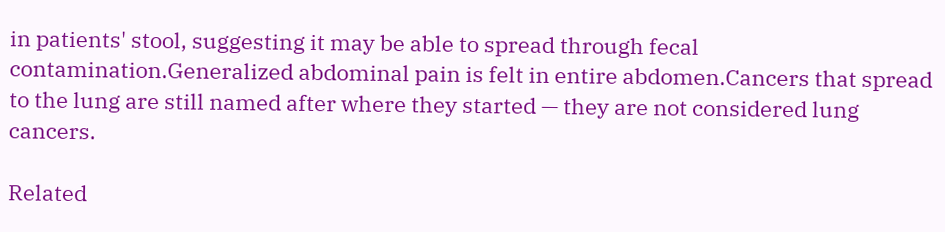in patients' stool, suggesting it may be able to spread through fecal contamination.Generalized abdominal pain is felt in entire abdomen.Cancers that spread to the lung are still named after where they started — they are not considered lung cancers.

Related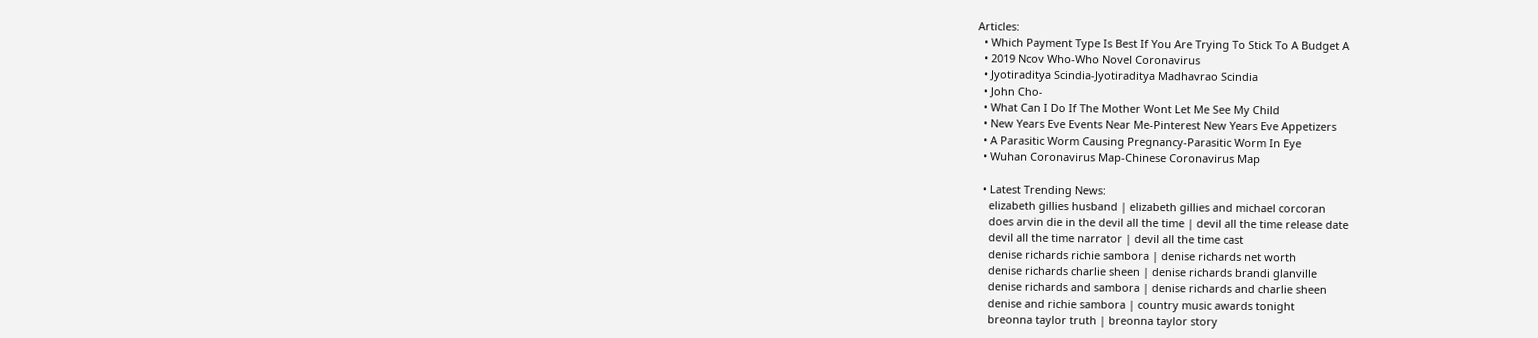Articles:
  • Which Payment Type Is Best If You Are Trying To Stick To A Budget A
  • 2019 Ncov Who-Who Novel Coronavirus
  • Jyotiraditya Scindia-Jyotiraditya Madhavrao Scindia
  • John Cho-
  • What Can I Do If The Mother Wont Let Me See My Child
  • New Years Eve Events Near Me-Pinterest New Years Eve Appetizers
  • A Parasitic Worm Causing Pregnancy-Parasitic Worm In Eye
  • Wuhan Coronavirus Map-Chinese Coronavirus Map

  • Latest Trending News:
    elizabeth gillies husband | elizabeth gillies and michael corcoran
    does arvin die in the devil all the time | devil all the time release date
    devil all the time narrator | devil all the time cast
    denise richards richie sambora | denise richards net worth
    denise richards charlie sheen | denise richards brandi glanville
    denise richards and sambora | denise richards and charlie sheen
    denise and richie sambora | country music awards tonight
    breonna taylor truth | breonna taylor story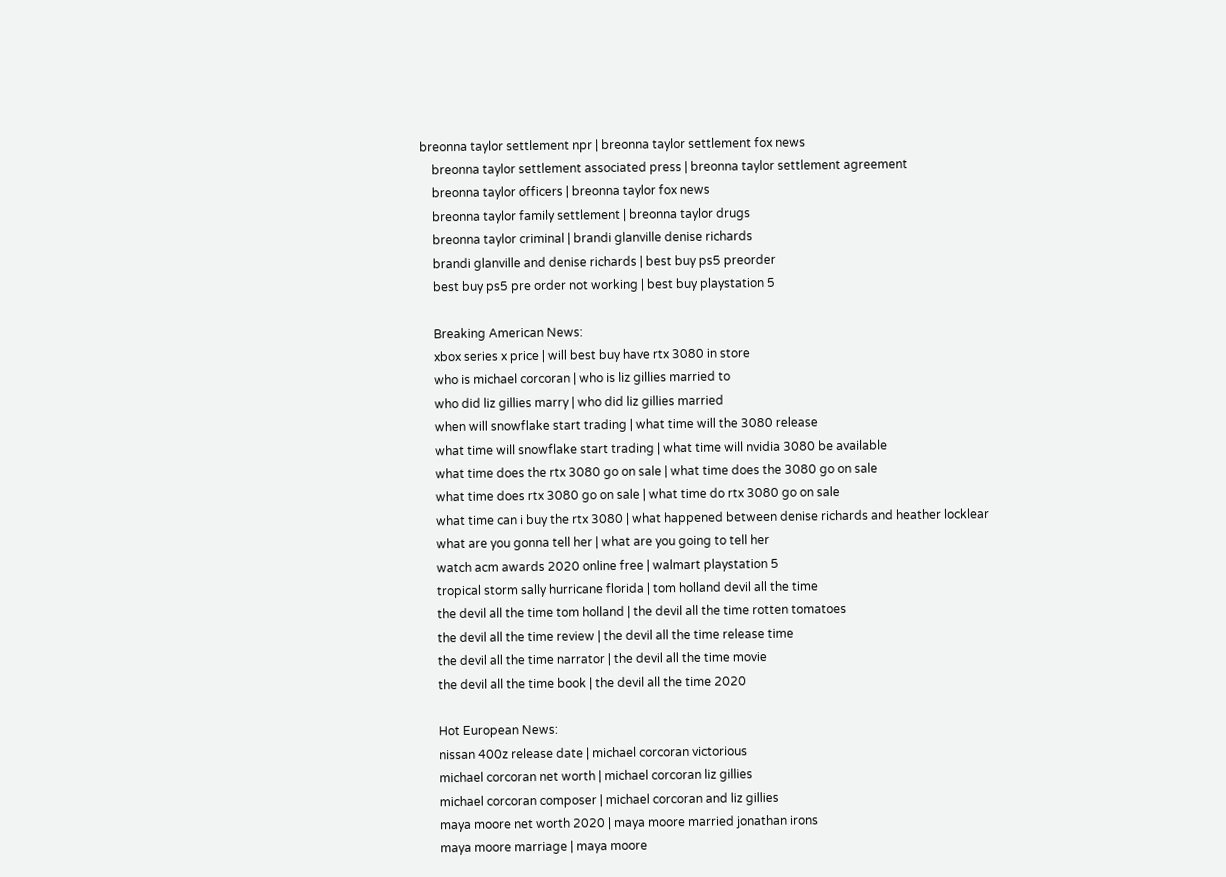breonna taylor settlement npr | breonna taylor settlement fox news
    breonna taylor settlement associated press | breonna taylor settlement agreement
    breonna taylor officers | breonna taylor fox news
    breonna taylor family settlement | breonna taylor drugs
    breonna taylor criminal | brandi glanville denise richards
    brandi glanville and denise richards | best buy ps5 preorder
    best buy ps5 pre order not working | best buy playstation 5

    Breaking American News:
    xbox series x price | will best buy have rtx 3080 in store
    who is michael corcoran | who is liz gillies married to
    who did liz gillies marry | who did liz gillies married
    when will snowflake start trading | what time will the 3080 release
    what time will snowflake start trading | what time will nvidia 3080 be available
    what time does the rtx 3080 go on sale | what time does the 3080 go on sale
    what time does rtx 3080 go on sale | what time do rtx 3080 go on sale
    what time can i buy the rtx 3080 | what happened between denise richards and heather locklear
    what are you gonna tell her | what are you going to tell her
    watch acm awards 2020 online free | walmart playstation 5
    tropical storm sally hurricane florida | tom holland devil all the time
    the devil all the time tom holland | the devil all the time rotten tomatoes
    the devil all the time review | the devil all the time release time
    the devil all the time narrator | the devil all the time movie
    the devil all the time book | the devil all the time 2020

    Hot European News:
    nissan 400z release date | michael corcoran victorious
    michael corcoran net worth | michael corcoran liz gillies
    michael corcoran composer | michael corcoran and liz gillies
    maya moore net worth 2020 | maya moore married jonathan irons
    maya moore marriage | maya moore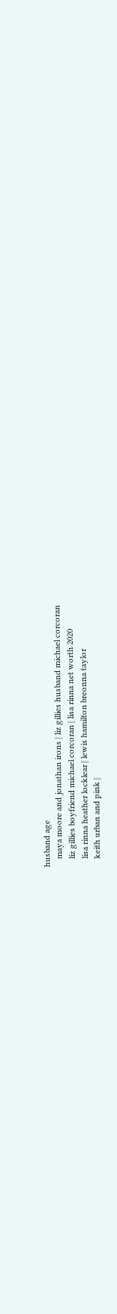husband age
    maya moore and jonathan irons | liz gillies husband michael corcoran
    liz gillies boyfriend michael corcoran | lisa rinna net worth 2020
    lisa rinna heather locklear | lewis hamilton breonna taylor
    keith urban and pink |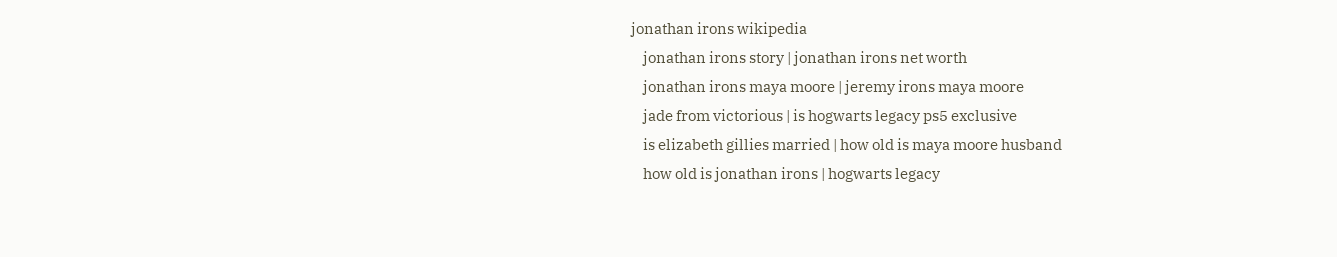jonathan irons wikipedia
    jonathan irons story | jonathan irons net worth
    jonathan irons maya moore | jeremy irons maya moore
    jade from victorious | is hogwarts legacy ps5 exclusive
    is elizabeth gillies married | how old is maya moore husband
    how old is jonathan irons | hogwarts legacy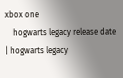xbox one
    hogwarts legacy release date | hogwarts legacy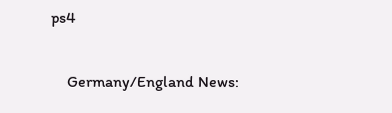ps4

    Germany/England News: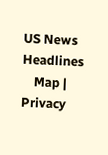US News Headlines
    Map | Privacy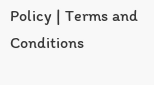Policy | Terms and Conditions